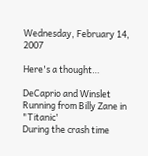Wednesday, February 14, 2007

Here's a thought…

DeCaprio and Winslet Running from Billy Zane in "Titanic'
During the crash time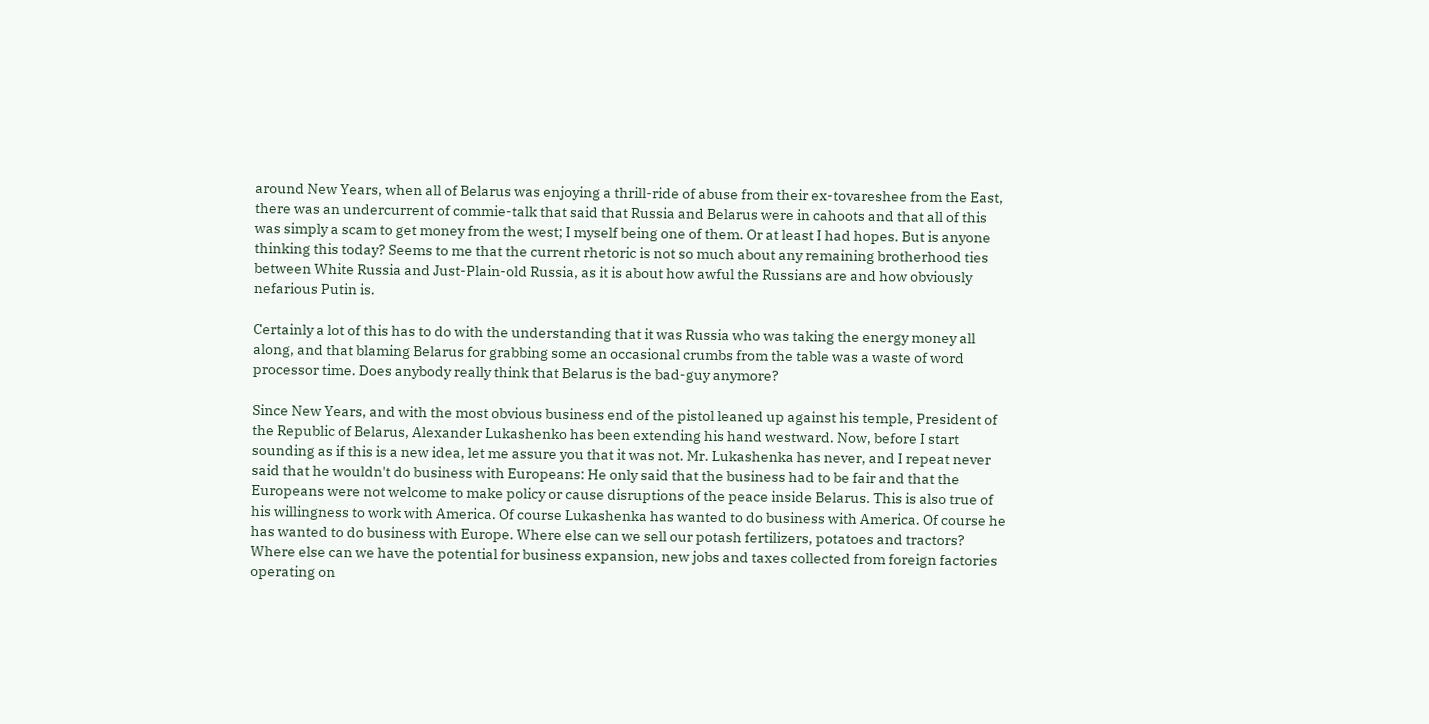around New Years, when all of Belarus was enjoying a thrill-ride of abuse from their ex-tovareshee from the East, there was an undercurrent of commie-talk that said that Russia and Belarus were in cahoots and that all of this was simply a scam to get money from the west; I myself being one of them. Or at least I had hopes. But is anyone thinking this today? Seems to me that the current rhetoric is not so much about any remaining brotherhood ties between White Russia and Just-Plain-old Russia, as it is about how awful the Russians are and how obviously nefarious Putin is.

Certainly a lot of this has to do with the understanding that it was Russia who was taking the energy money all along, and that blaming Belarus for grabbing some an occasional crumbs from the table was a waste of word processor time. Does anybody really think that Belarus is the bad-guy anymore?

Since New Years, and with the most obvious business end of the pistol leaned up against his temple, President of the Republic of Belarus, Alexander Lukashenko has been extending his hand westward. Now, before I start sounding as if this is a new idea, let me assure you that it was not. Mr. Lukashenka has never, and I repeat never said that he wouldn't do business with Europeans: He only said that the business had to be fair and that the Europeans were not welcome to make policy or cause disruptions of the peace inside Belarus. This is also true of his willingness to work with America. Of course Lukashenka has wanted to do business with America. Of course he has wanted to do business with Europe. Where else can we sell our potash fertilizers, potatoes and tractors? Where else can we have the potential for business expansion, new jobs and taxes collected from foreign factories operating on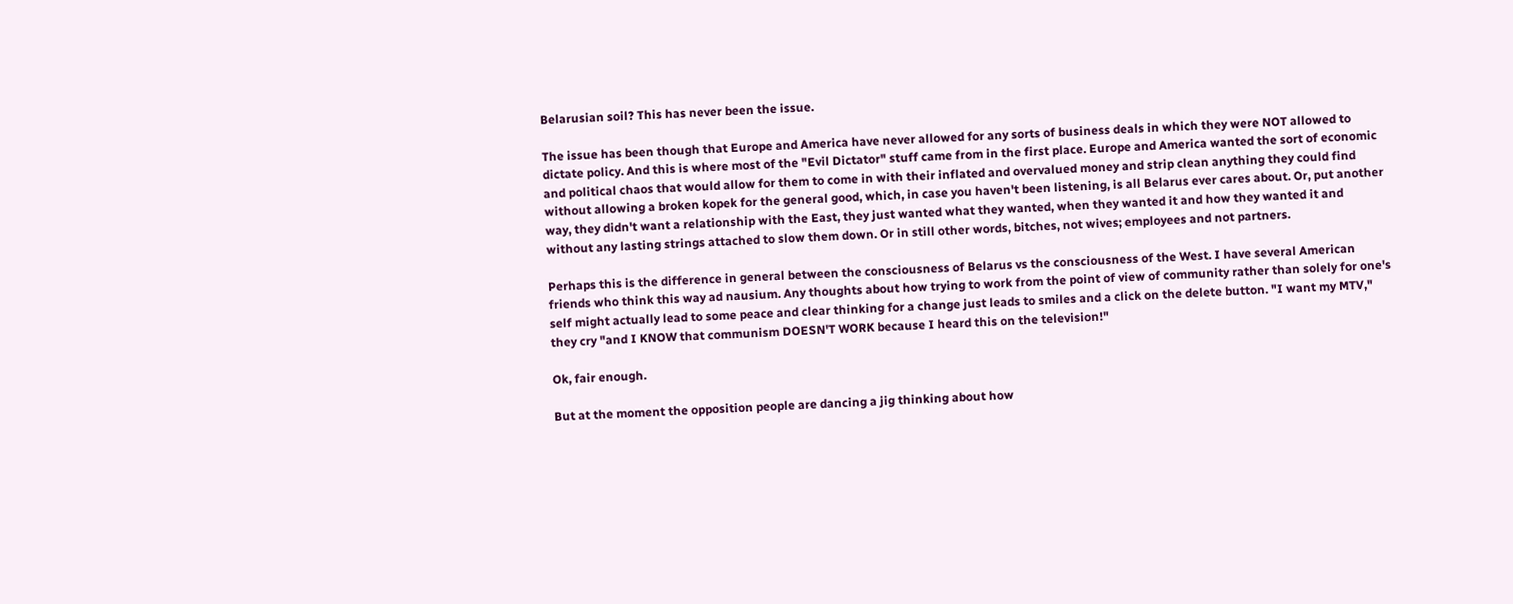Belarusian soil? This has never been the issue.

The issue has been though that Europe and America have never allowed for any sorts of business deals in which they were NOT allowed to dictate policy. And this is where most of the "Evil Dictator" stuff came from in the first place. Europe and America wanted the sort of economic and political chaos that would allow for them to come in with their inflated and overvalued money and strip clean anything they could find without allowing a broken kopek for the general good, which, in case you haven't been listening, is all Belarus ever cares about. Or, put another way, they didn't want a relationship with the East, they just wanted what they wanted, when they wanted it and how they wanted it and without any lasting strings attached to slow them down. Or in still other words, bitches, not wives; employees and not partners.

Perhaps this is the difference in general between the consciousness of Belarus vs the consciousness of the West. I have several American friends who think this way ad nausium. Any thoughts about how trying to work from the point of view of community rather than solely for one's self might actually lead to some peace and clear thinking for a change just leads to smiles and a click on the delete button. "I want my MTV," they cry "and I KNOW that communism DOESN'T WORK because I heard this on the television!"

Ok, fair enough.

But at the moment the opposition people are dancing a jig thinking about how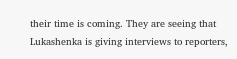their time is coming. They are seeing that Lukashenka is giving interviews to reporters,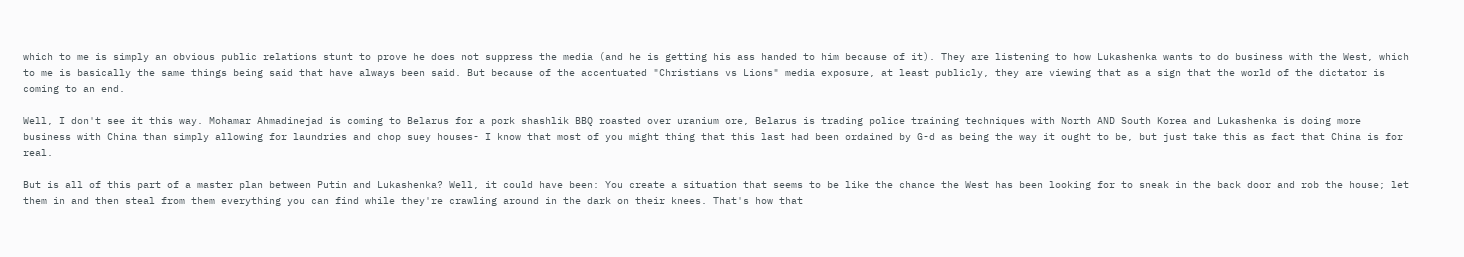which to me is simply an obvious public relations stunt to prove he does not suppress the media (and he is getting his ass handed to him because of it). They are listening to how Lukashenka wants to do business with the West, which to me is basically the same things being said that have always been said. But because of the accentuated "Christians vs Lions" media exposure, at least publicly, they are viewing that as a sign that the world of the dictator is coming to an end.

Well, I don't see it this way. Mohamar Ahmadinejad is coming to Belarus for a pork shashlik BBQ roasted over uranium ore, Belarus is trading police training techniques with North AND South Korea and Lukashenka is doing more business with China than simply allowing for laundries and chop suey houses- I know that most of you might thing that this last had been ordained by G-d as being the way it ought to be, but just take this as fact that China is for real.

But is all of this part of a master plan between Putin and Lukashenka? Well, it could have been: You create a situation that seems to be like the chance the West has been looking for to sneak in the back door and rob the house; let them in and then steal from them everything you can find while they're crawling around in the dark on their knees. That's how that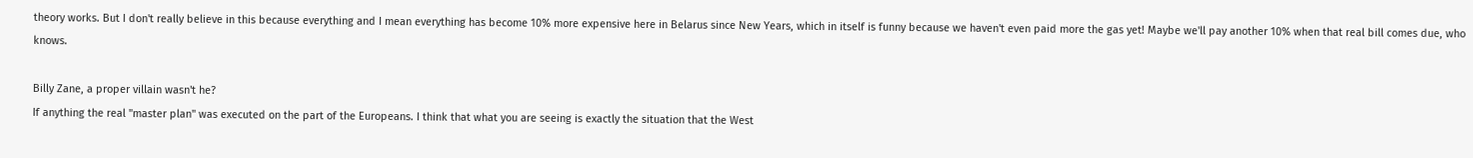theory works. But I don't really believe in this because everything and I mean everything has become 10% more expensive here in Belarus since New Years, which in itself is funny because we haven't even paid more the gas yet! Maybe we'll pay another 10% when that real bill comes due, who knows.

Billy Zane, a proper villain wasn't he?
If anything the real "master plan" was executed on the part of the Europeans. I think that what you are seeing is exactly the situation that the West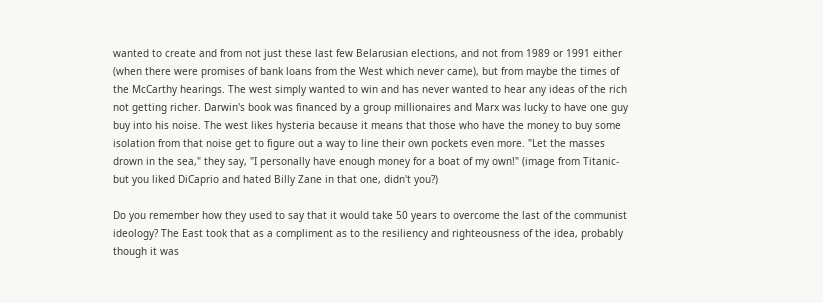wanted to create and from not just these last few Belarusian elections, and not from 1989 or 1991 either (when there were promises of bank loans from the West which never came), but from maybe the times of the McCarthy hearings. The west simply wanted to win and has never wanted to hear any ideas of the rich not getting richer. Darwin's book was financed by a group millionaires and Marx was lucky to have one guy buy into his noise. The west likes hysteria because it means that those who have the money to buy some isolation from that noise get to figure out a way to line their own pockets even more. "Let the masses drown in the sea," they say, "I personally have enough money for a boat of my own!" (image from Titanic- but you liked DiCaprio and hated Billy Zane in that one, didn't you?)

Do you remember how they used to say that it would take 50 years to overcome the last of the communist ideology? The East took that as a compliment as to the resiliency and righteousness of the idea, probably though it was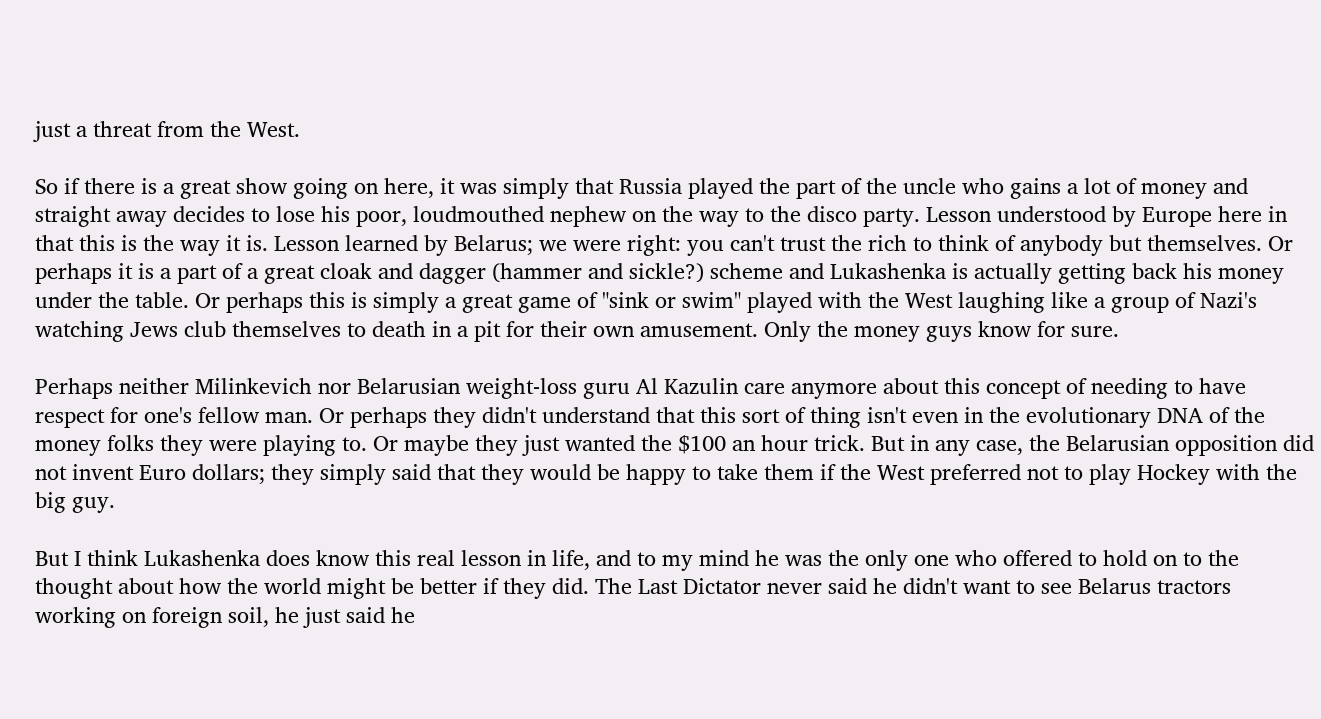just a threat from the West.

So if there is a great show going on here, it was simply that Russia played the part of the uncle who gains a lot of money and straight away decides to lose his poor, loudmouthed nephew on the way to the disco party. Lesson understood by Europe here in that this is the way it is. Lesson learned by Belarus; we were right: you can't trust the rich to think of anybody but themselves. Or perhaps it is a part of a great cloak and dagger (hammer and sickle?) scheme and Lukashenka is actually getting back his money under the table. Or perhaps this is simply a great game of "sink or swim" played with the West laughing like a group of Nazi's watching Jews club themselves to death in a pit for their own amusement. Only the money guys know for sure.

Perhaps neither Milinkevich nor Belarusian weight-loss guru Al Kazulin care anymore about this concept of needing to have respect for one's fellow man. Or perhaps they didn't understand that this sort of thing isn't even in the evolutionary DNA of the money folks they were playing to. Or maybe they just wanted the $100 an hour trick. But in any case, the Belarusian opposition did not invent Euro dollars; they simply said that they would be happy to take them if the West preferred not to play Hockey with the big guy.

But I think Lukashenka does know this real lesson in life, and to my mind he was the only one who offered to hold on to the thought about how the world might be better if they did. The Last Dictator never said he didn't want to see Belarus tractors working on foreign soil, he just said he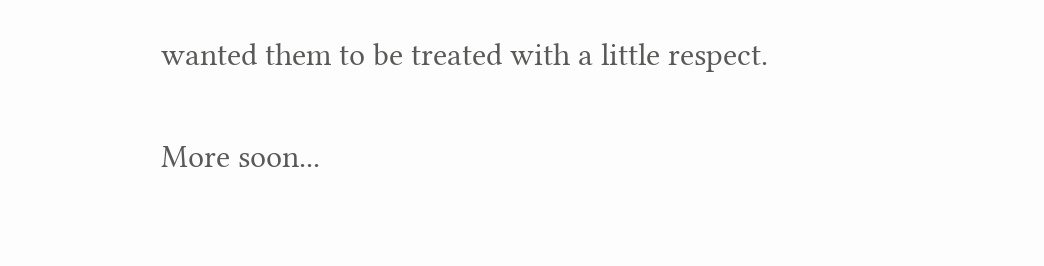wanted them to be treated with a little respect.

More soon...